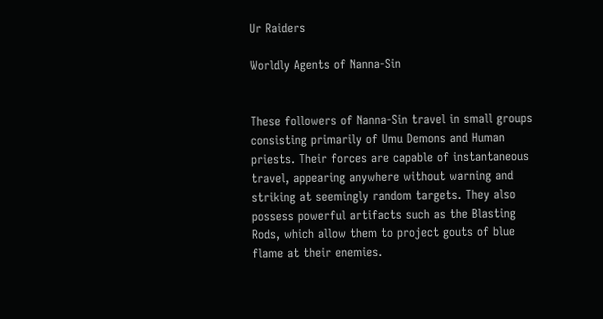Ur Raiders

Worldly Agents of Nanna-Sin


These followers of Nanna-Sin travel in small groups consisting primarily of Umu Demons and Human priests. Their forces are capable of instantaneous travel, appearing anywhere without warning and striking at seemingly random targets. They also possess powerful artifacts such as the Blasting Rods, which allow them to project gouts of blue flame at their enemies.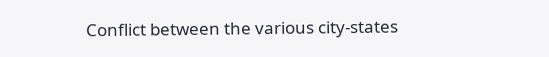Conflict between the various city-states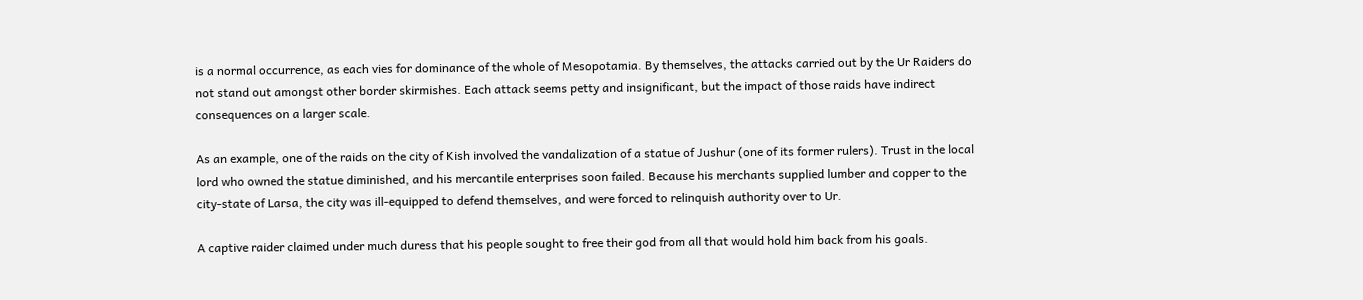is a normal occurrence, as each vies for dominance of the whole of Mesopotamia. By themselves, the attacks carried out by the Ur Raiders do not stand out amongst other border skirmishes. Each attack seems petty and insignificant, but the impact of those raids have indirect consequences on a larger scale.

As an example, one of the raids on the city of Kish involved the vandalization of a statue of Jushur (one of its former rulers). Trust in the local lord who owned the statue diminished, and his mercantile enterprises soon failed. Because his merchants supplied lumber and copper to the city-state of Larsa, the city was ill-equipped to defend themselves, and were forced to relinquish authority over to Ur.

A captive raider claimed under much duress that his people sought to free their god from all that would hold him back from his goals.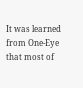It was learned from One-Eye that most of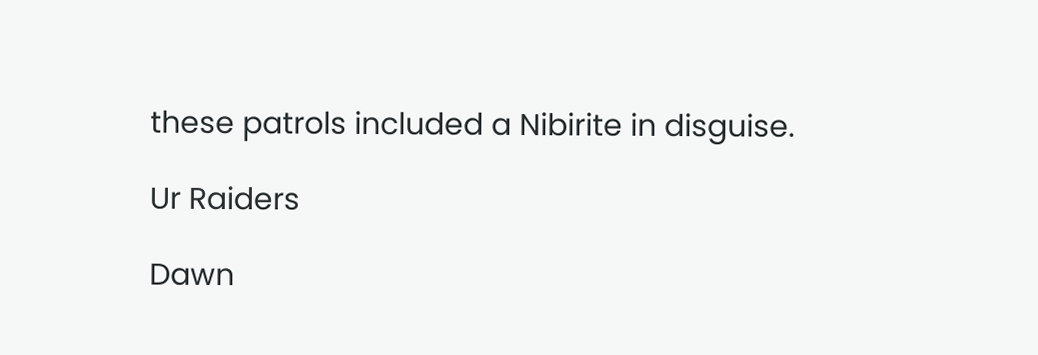these patrols included a Nibirite in disguise.

Ur Raiders

Dawn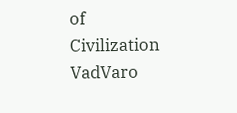of Civilization VadVaro